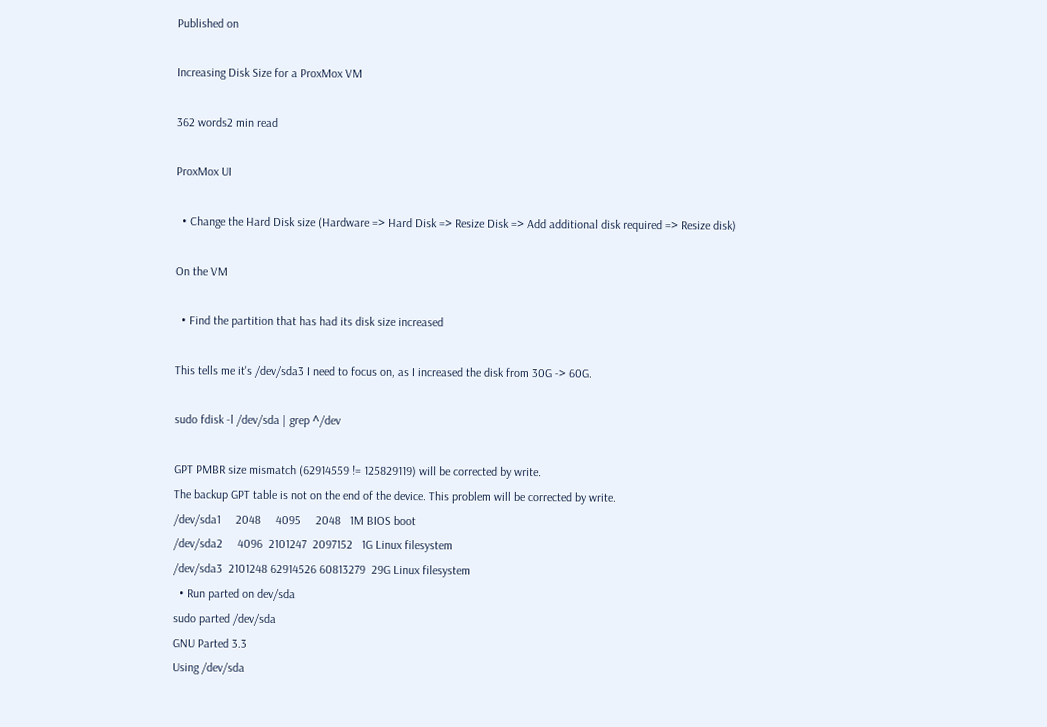Published on

Increasing Disk Size for a ProxMox VM

362 words2 min read

ProxMox UI

  • Change the Hard Disk size (Hardware => Hard Disk => Resize Disk => Add additional disk required => Resize disk)

On the VM

  • Find the partition that has had its disk size increased

This tells me it's /dev/sda3 I need to focus on, as I increased the disk from 30G -> 60G.

sudo fdisk -l /dev/sda | grep ^/dev

GPT PMBR size mismatch (62914559 != 125829119) will be corrected by write.
The backup GPT table is not on the end of the device. This problem will be corrected by write.
/dev/sda1     2048     4095     2048   1M BIOS boot
/dev/sda2     4096  2101247  2097152   1G Linux filesystem
/dev/sda3  2101248 62914526 60813279  29G Linux filesystem
  • Run parted on dev/sda
sudo parted /dev/sda
GNU Parted 3.3
Using /dev/sda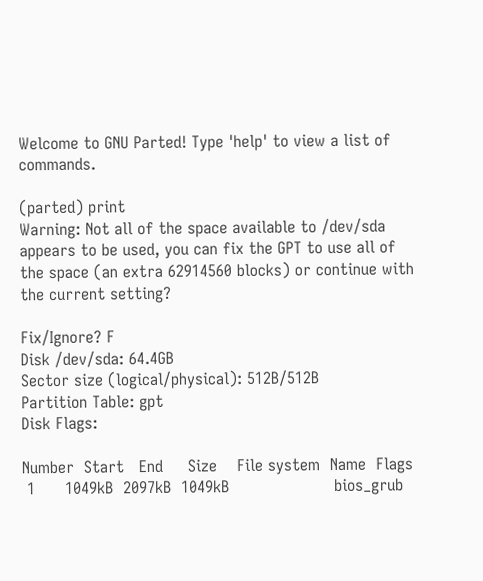Welcome to GNU Parted! Type 'help' to view a list of commands.

(parted) print
Warning: Not all of the space available to /dev/sda appears to be used, you can fix the GPT to use all of the space (an extra 62914560 blocks) or continue with the current setting?

Fix/Ignore? F
Disk /dev/sda: 64.4GB
Sector size (logical/physical): 512B/512B
Partition Table: gpt
Disk Flags:

Number  Start   End     Size    File system  Name  Flags
 1      1049kB  2097kB  1049kB                     bios_grub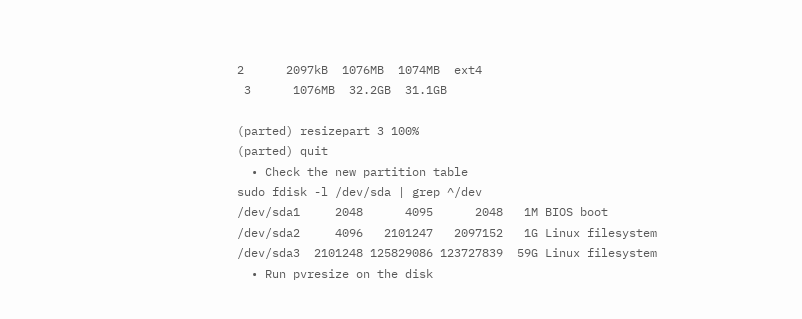2      2097kB  1076MB  1074MB  ext4
 3      1076MB  32.2GB  31.1GB

(parted) resizepart 3 100%
(parted) quit
  • Check the new partition table
sudo fdisk -l /dev/sda | grep ^/dev
/dev/sda1     2048      4095      2048   1M BIOS boot
/dev/sda2     4096   2101247   2097152   1G Linux filesystem
/dev/sda3  2101248 125829086 123727839  59G Linux filesystem
  • Run pvresize on the disk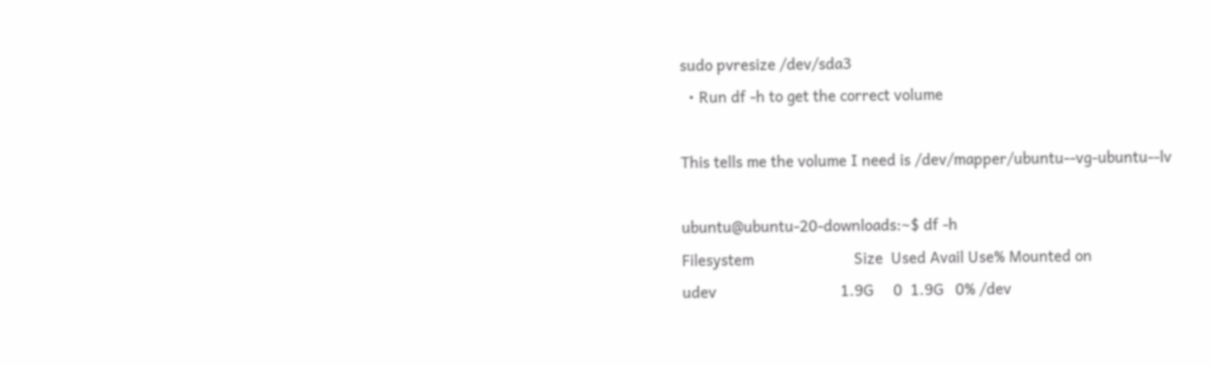sudo pvresize /dev/sda3
  • Run df -h to get the correct volume

This tells me the volume I need is /dev/mapper/ubuntu--vg-ubuntu--lv

ubuntu@ubuntu-20-downloads:~$ df -h
Filesystem                         Size  Used Avail Use% Mounted on
udev                               1.9G     0  1.9G   0% /dev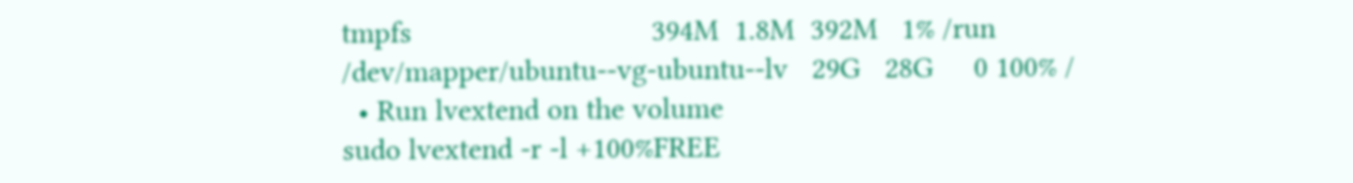tmpfs                              394M  1.8M  392M   1% /run
/dev/mapper/ubuntu--vg-ubuntu--lv   29G   28G     0 100% /
  • Run lvextend on the volume
sudo lvextend -r -l +100%FREE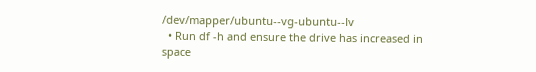/dev/mapper/ubuntu--vg-ubuntu--lv
  • Run df -h and ensure the drive has increased in space